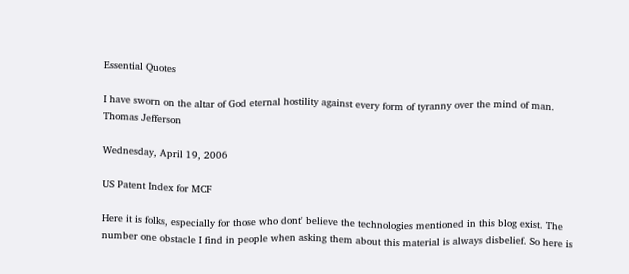Essential Quotes

I have sworn on the altar of God eternal hostility against every form of tyranny over the mind of man.
Thomas Jefferson

Wednesday, April 19, 2006

US Patent Index for MCF

Here it is folks, especially for those who dont' believe the technologies mentioned in this blog exist. The number one obstacle I find in people when asking them about this material is always disbelief. So here is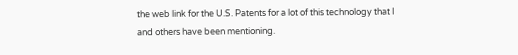the web link for the U.S. Patents for a lot of this technology that I and others have been mentioning.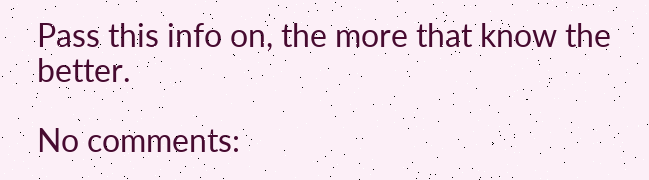Pass this info on, the more that know the better.

No comments: